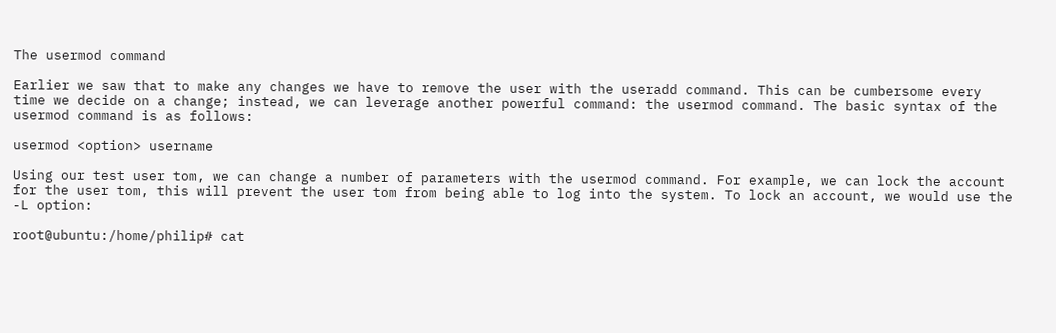The usermod command

Earlier we saw that to make any changes we have to remove the user with the useradd command. This can be cumbersome every time we decide on a change; instead, we can leverage another powerful command: the usermod command. The basic syntax of the usermod command is as follows:

usermod <option> username

Using our test user tom, we can change a number of parameters with the usermod command. For example, we can lock the account for the user tom, this will prevent the user tom from being able to log into the system. To lock an account, we would use the -L option:

root@ubuntu:/home/philip# cat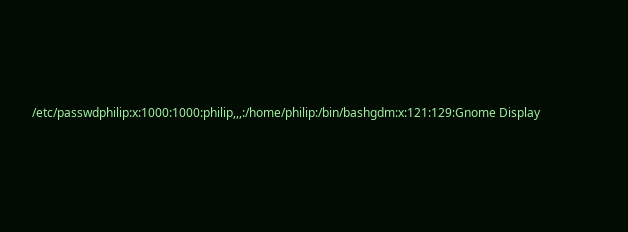/etc/passwdphilip:x:1000:1000:philip,,,:/home/philip:/bin/bashgdm:x:121:129:Gnome Display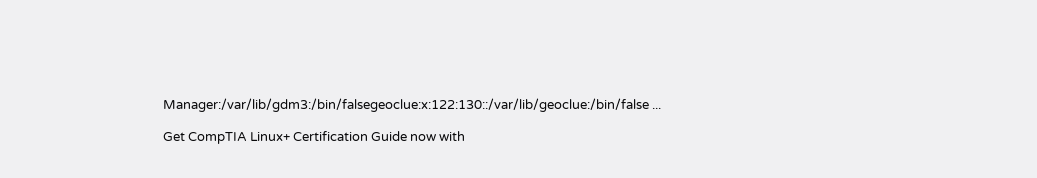Manager:/var/lib/gdm3:/bin/falsegeoclue:x:122:130::/var/lib/geoclue:/bin/false ...

Get CompTIA Linux+ Certification Guide now with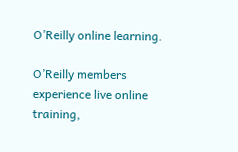O’Reilly online learning.

O’Reilly members experience live online training,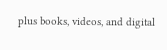plus books, videos, and digital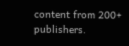content from 200+ publishers.